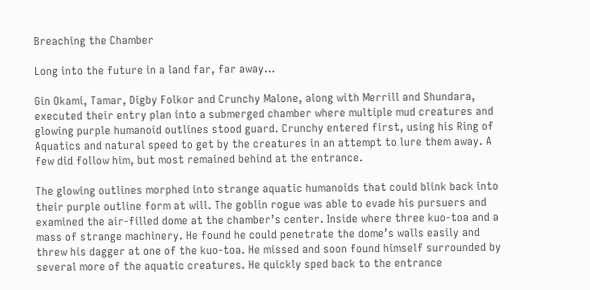Breaching the Chamber

Long into the future in a land far, far away…

Gin Okami, Tamar, Digby Folkor and Crunchy Malone, along with Merrill and Shundara, executed their entry plan into a submerged chamber where multiple mud creatures and glowing purple humanoid outlines stood guard. Crunchy entered first, using his Ring of Aquatics and natural speed to get by the creatures in an attempt to lure them away. A few did follow him, but most remained behind at the entrance.

The glowing outlines morphed into strange aquatic humanoids that could blink back into their purple outline form at will. The goblin rogue was able to evade his pursuers and examined the air-filled dome at the chamber’s center. Inside where three kuo-toa and a mass of strange machinery. He found he could penetrate the dome’s walls easily and threw his dagger at one of the kuo-toa. He missed and soon found himself surrounded by several more of the aquatic creatures. He quickly sped back to the entrance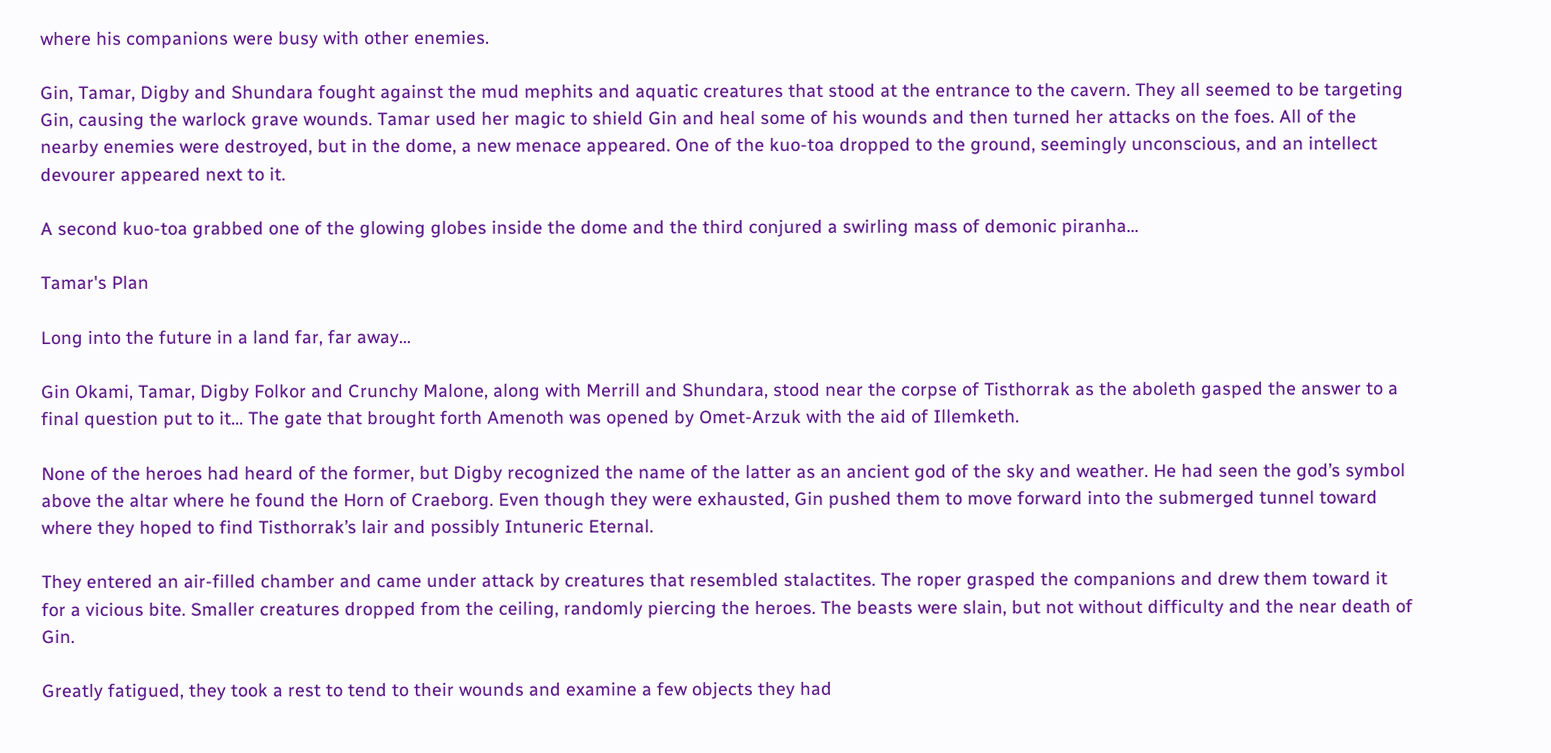where his companions were busy with other enemies.

Gin, Tamar, Digby and Shundara fought against the mud mephits and aquatic creatures that stood at the entrance to the cavern. They all seemed to be targeting Gin, causing the warlock grave wounds. Tamar used her magic to shield Gin and heal some of his wounds and then turned her attacks on the foes. All of the nearby enemies were destroyed, but in the dome, a new menace appeared. One of the kuo-toa dropped to the ground, seemingly unconscious, and an intellect devourer appeared next to it.

A second kuo-toa grabbed one of the glowing globes inside the dome and the third conjured a swirling mass of demonic piranha…

Tamar's Plan

Long into the future in a land far, far away…

Gin Okami, Tamar, Digby Folkor and Crunchy Malone, along with Merrill and Shundara, stood near the corpse of Tisthorrak as the aboleth gasped the answer to a final question put to it… The gate that brought forth Amenoth was opened by Omet-Arzuk with the aid of Illemketh.

None of the heroes had heard of the former, but Digby recognized the name of the latter as an ancient god of the sky and weather. He had seen the god’s symbol above the altar where he found the Horn of Craeborg. Even though they were exhausted, Gin pushed them to move forward into the submerged tunnel toward where they hoped to find Tisthorrak’s lair and possibly Intuneric Eternal.

They entered an air-filled chamber and came under attack by creatures that resembled stalactites. The roper grasped the companions and drew them toward it for a vicious bite. Smaller creatures dropped from the ceiling, randomly piercing the heroes. The beasts were slain, but not without difficulty and the near death of Gin.

Greatly fatigued, they took a rest to tend to their wounds and examine a few objects they had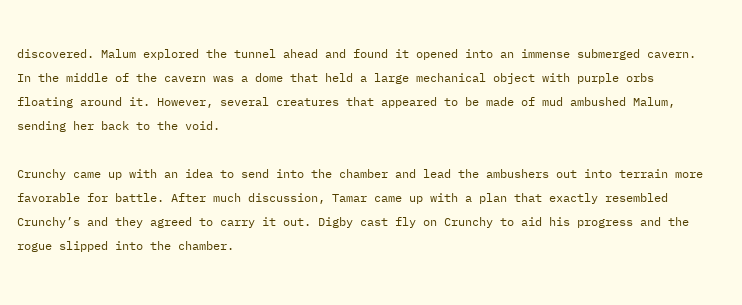discovered. Malum explored the tunnel ahead and found it opened into an immense submerged cavern. In the middle of the cavern was a dome that held a large mechanical object with purple orbs floating around it. However, several creatures that appeared to be made of mud ambushed Malum, sending her back to the void.

Crunchy came up with an idea to send into the chamber and lead the ambushers out into terrain more favorable for battle. After much discussion, Tamar came up with a plan that exactly resembled Crunchy’s and they agreed to carry it out. Digby cast fly on Crunchy to aid his progress and the rogue slipped into the chamber.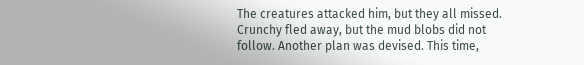The creatures attacked him, but they all missed. Crunchy fled away, but the mud blobs did not follow. Another plan was devised. This time,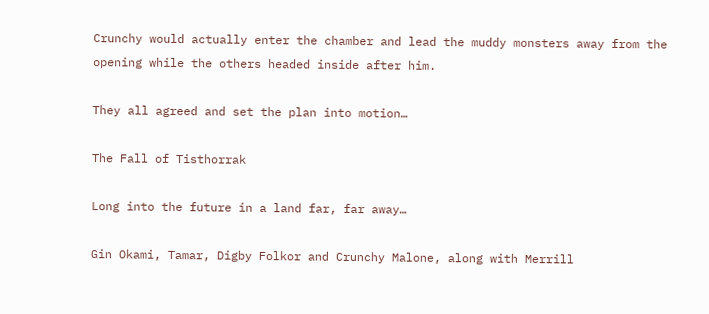Crunchy would actually enter the chamber and lead the muddy monsters away from the opening while the others headed inside after him.

They all agreed and set the plan into motion…

The Fall of Tisthorrak

Long into the future in a land far, far away…

Gin Okami, Tamar, Digby Folkor and Crunchy Malone, along with Merrill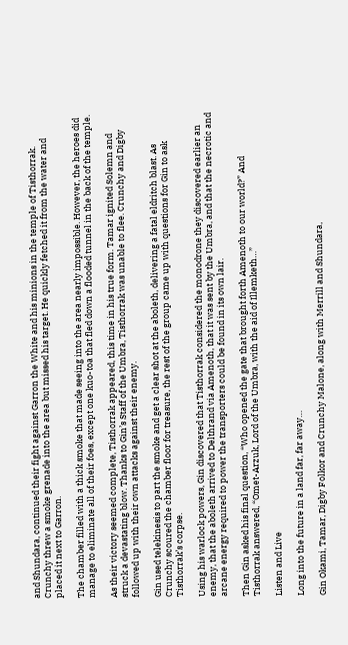and Shundara, continued their fight against Garron the White and his minions in the temple of Tisthorrak. Crunchy threw a smoke grenade into the area but missed his target. He quickly fetched it from the water and placed it next to Garron.

The chamber filled with a thick smoke that made seeing into the area nearly impossible. However, the heroes did manage to eliminate all of their foes, except one kuo-toa that fled down a flooded tunnel in the back of the temple.

As their victory seemed complete, Tisthorrak appeared, this time in his true form. Tamar ignited Solemn and struck a devastating blow. Thanks to Gin’s Staff of the Umbra, Tisthorrak was unable to flee. Crunchy and Digby followed up with their own attacks against their enemy.

Gin used telekinesis to part the smoke and get a clear shot at the aboleth, delivering a fatal eldritch blast. As Crunchy scoured the chamber floor for treasure, the rest of the group came up with questions for Gin to ask Tisthorrak’s corpse.

Using his warlock powers, Gin discovered that Tisthorrak considered the monodrone they discovered earlier an enemy, that the aboleth arrived to Delthrand via Amenoth, that it was sent by the Umbra, and that the necrotic and arcane energy required to power the transporters could be found in its own lair.

Then Gin asked his final question, “Who opened the gate that brought forth Amenoth to our world?” And Tisthorrak answered, “Omet-Arzuk, Lord of the Umbra, with the aid of Illemketh…”

Listen and Live

Long into the future in a land far, far away…

Gin Okami, Tamar, Digby Folkor and Crunchy Malone, along with Merrill and Shundara,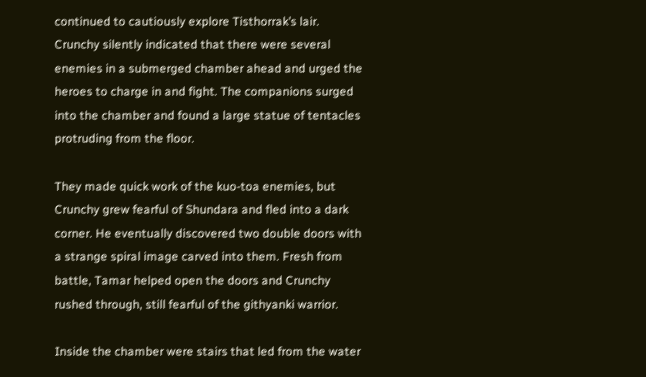continued to cautiously explore Tisthorrak’s lair. Crunchy silently indicated that there were several enemies in a submerged chamber ahead and urged the heroes to charge in and fight. The companions surged into the chamber and found a large statue of tentacles protruding from the floor.

They made quick work of the kuo-toa enemies, but Crunchy grew fearful of Shundara and fled into a dark corner. He eventually discovered two double doors with a strange spiral image carved into them. Fresh from battle, Tamar helped open the doors and Crunchy rushed through, still fearful of the githyanki warrior.

Inside the chamber were stairs that led from the water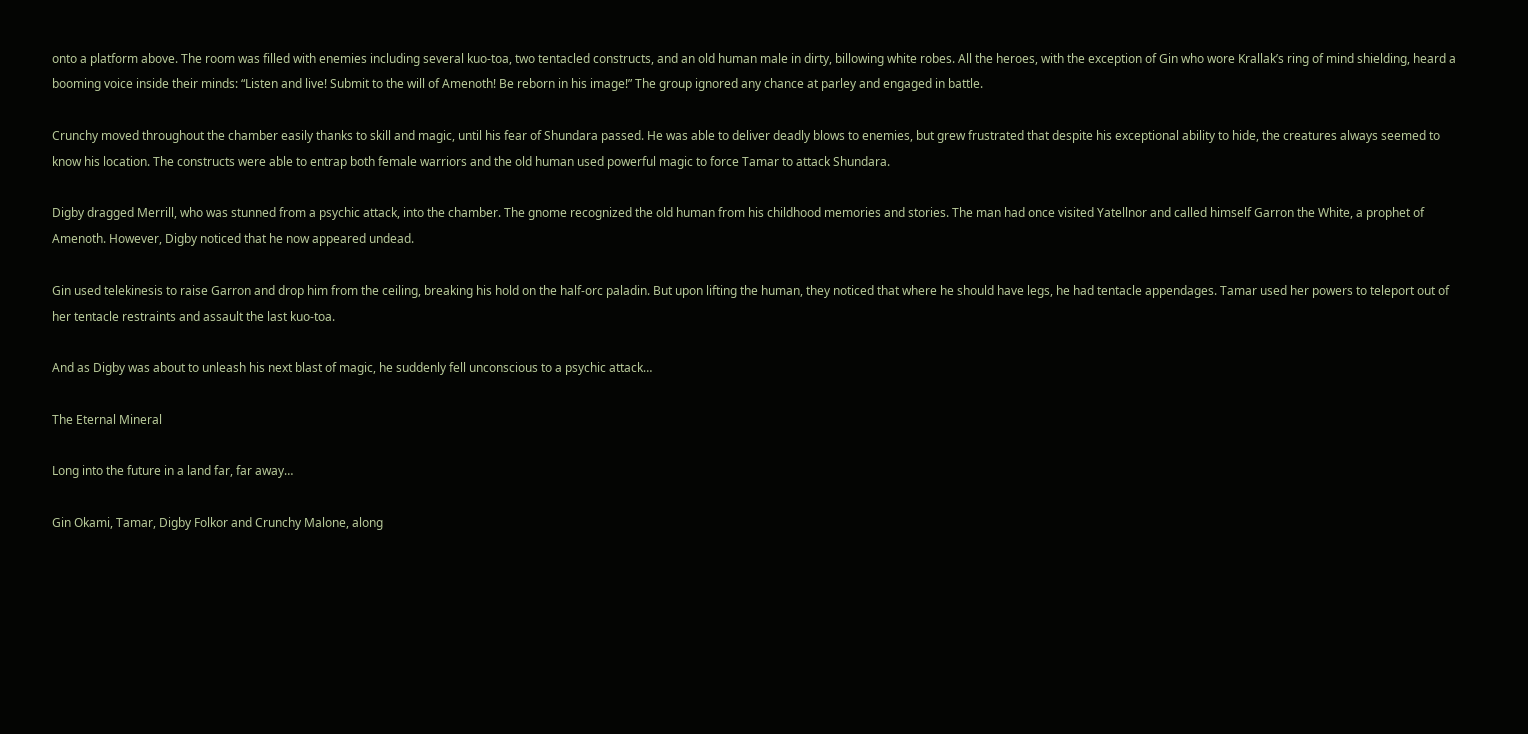onto a platform above. The room was filled with enemies including several kuo-toa, two tentacled constructs, and an old human male in dirty, billowing white robes. All the heroes, with the exception of Gin who wore Krallak’s ring of mind shielding, heard a booming voice inside their minds: “Listen and live! Submit to the will of Amenoth! Be reborn in his image!” The group ignored any chance at parley and engaged in battle.

Crunchy moved throughout the chamber easily thanks to skill and magic, until his fear of Shundara passed. He was able to deliver deadly blows to enemies, but grew frustrated that despite his exceptional ability to hide, the creatures always seemed to know his location. The constructs were able to entrap both female warriors and the old human used powerful magic to force Tamar to attack Shundara.

Digby dragged Merrill, who was stunned from a psychic attack, into the chamber. The gnome recognized the old human from his childhood memories and stories. The man had once visited Yatellnor and called himself Garron the White, a prophet of Amenoth. However, Digby noticed that he now appeared undead.

Gin used telekinesis to raise Garron and drop him from the ceiling, breaking his hold on the half-orc paladin. But upon lifting the human, they noticed that where he should have legs, he had tentacle appendages. Tamar used her powers to teleport out of her tentacle restraints and assault the last kuo-toa.

And as Digby was about to unleash his next blast of magic, he suddenly fell unconscious to a psychic attack…

The Eternal Mineral

Long into the future in a land far, far away…

Gin Okami, Tamar, Digby Folkor and Crunchy Malone, along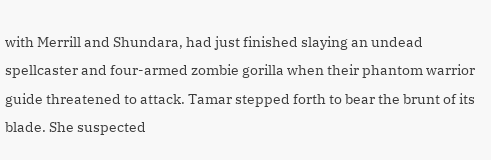with Merrill and Shundara, had just finished slaying an undead spellcaster and four-armed zombie gorilla when their phantom warrior guide threatened to attack. Tamar stepped forth to bear the brunt of its blade. She suspected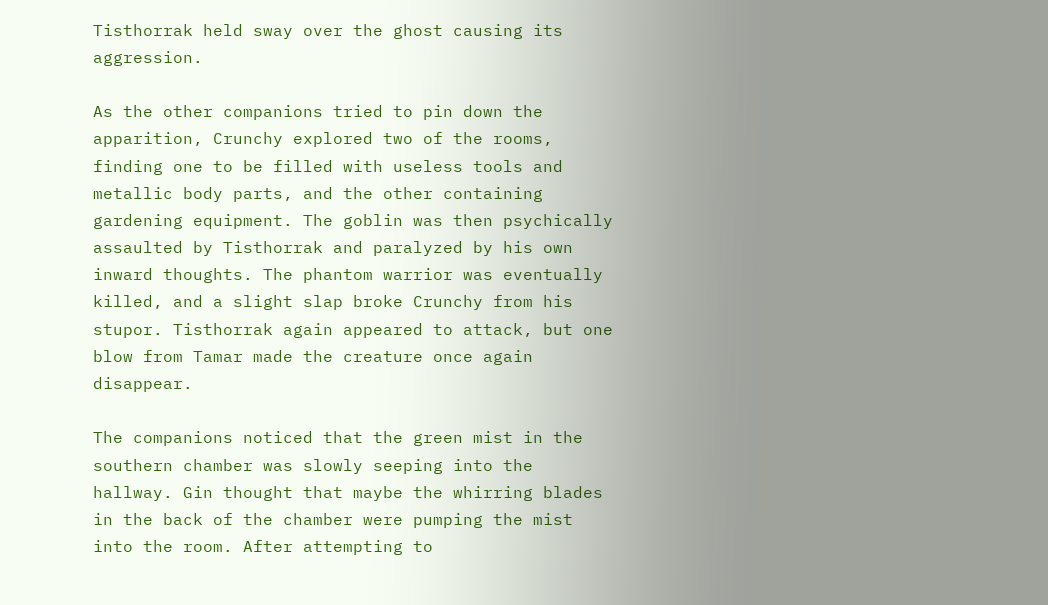Tisthorrak held sway over the ghost causing its aggression.

As the other companions tried to pin down the apparition, Crunchy explored two of the rooms, finding one to be filled with useless tools and metallic body parts, and the other containing gardening equipment. The goblin was then psychically assaulted by Tisthorrak and paralyzed by his own inward thoughts. The phantom warrior was eventually killed, and a slight slap broke Crunchy from his stupor. Tisthorrak again appeared to attack, but one blow from Tamar made the creature once again disappear.

The companions noticed that the green mist in the southern chamber was slowly seeping into the hallway. Gin thought that maybe the whirring blades in the back of the chamber were pumping the mist into the room. After attempting to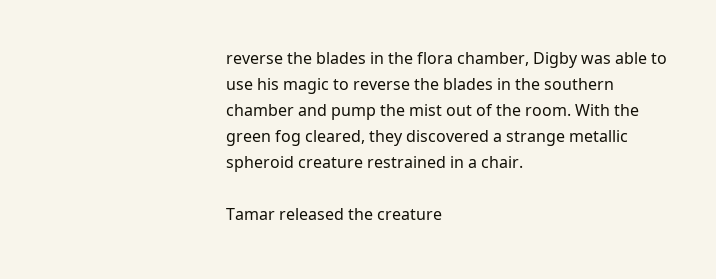reverse the blades in the flora chamber, Digby was able to use his magic to reverse the blades in the southern chamber and pump the mist out of the room. With the green fog cleared, they discovered a strange metallic spheroid creature restrained in a chair.

Tamar released the creature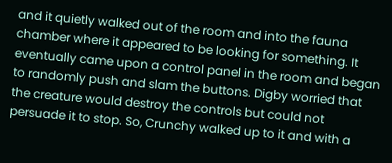and it quietly walked out of the room and into the fauna chamber where it appeared to be looking for something. It eventually came upon a control panel in the room and began to randomly push and slam the buttons. Digby worried that the creature would destroy the controls but could not persuade it to stop. So, Crunchy walked up to it and with a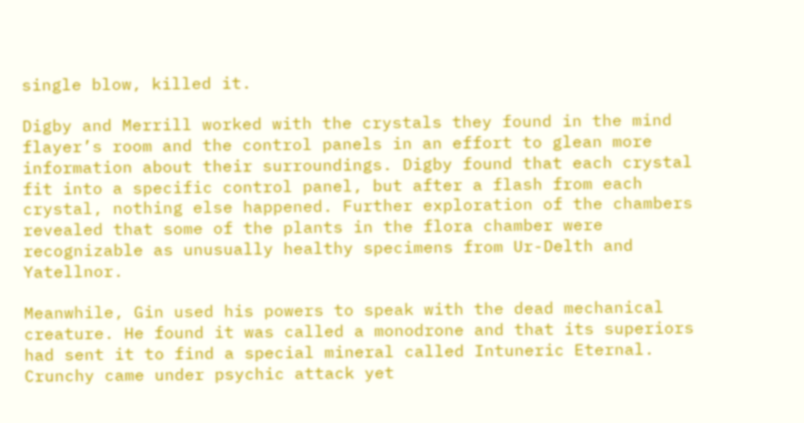single blow, killed it.

Digby and Merrill worked with the crystals they found in the mind flayer’s room and the control panels in an effort to glean more information about their surroundings. Digby found that each crystal fit into a specific control panel, but after a flash from each crystal, nothing else happened. Further exploration of the chambers revealed that some of the plants in the flora chamber were recognizable as unusually healthy specimens from Ur-Delth and Yatellnor.

Meanwhile, Gin used his powers to speak with the dead mechanical creature. He found it was called a monodrone and that its superiors had sent it to find a special mineral called Intuneric Eternal. Crunchy came under psychic attack yet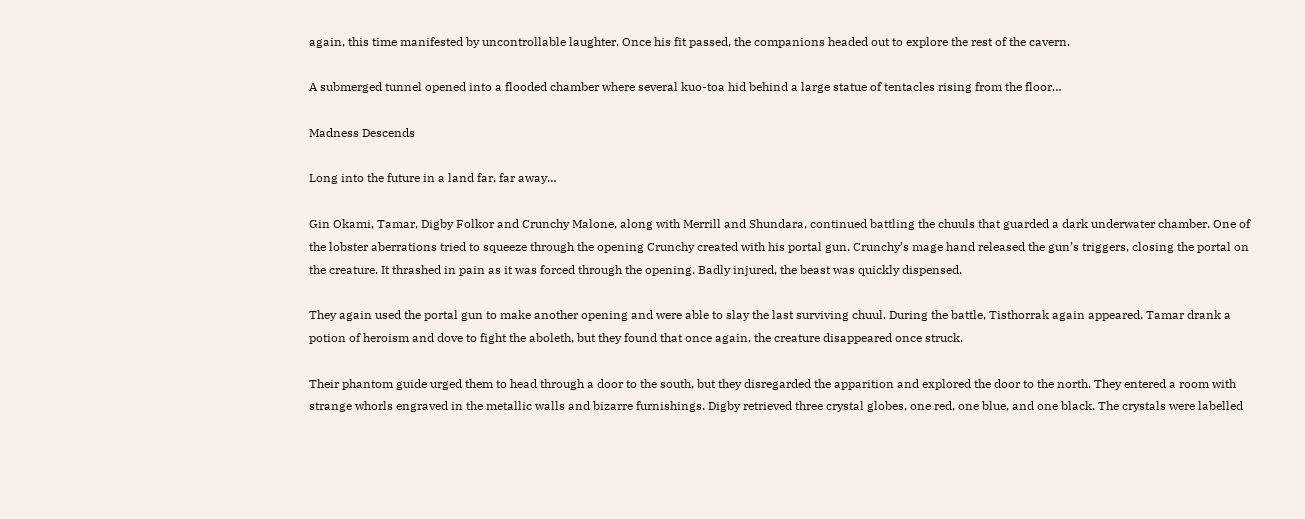again, this time manifested by uncontrollable laughter. Once his fit passed, the companions headed out to explore the rest of the cavern.

A submerged tunnel opened into a flooded chamber where several kuo-toa hid behind a large statue of tentacles rising from the floor…

Madness Descends

Long into the future in a land far, far away…

Gin Okami, Tamar, Digby Folkor and Crunchy Malone, along with Merrill and Shundara, continued battling the chuuls that guarded a dark underwater chamber. One of the lobster aberrations tried to squeeze through the opening Crunchy created with his portal gun. Crunchy’s mage hand released the gun’s triggers, closing the portal on the creature. It thrashed in pain as it was forced through the opening. Badly injured, the beast was quickly dispensed.

They again used the portal gun to make another opening and were able to slay the last surviving chuul. During the battle, Tisthorrak again appeared. Tamar drank a potion of heroism and dove to fight the aboleth, but they found that once again, the creature disappeared once struck.

Their phantom guide urged them to head through a door to the south, but they disregarded the apparition and explored the door to the north. They entered a room with strange whorls engraved in the metallic walls and bizarre furnishings. Digby retrieved three crystal globes, one red, one blue, and one black. The crystals were labelled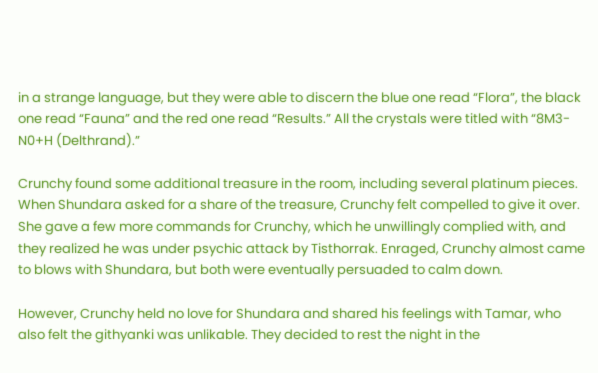in a strange language, but they were able to discern the blue one read “Flora”, the black one read “Fauna” and the red one read “Results.” All the crystals were titled with “8M3-N0+H (Delthrand).”

Crunchy found some additional treasure in the room, including several platinum pieces. When Shundara asked for a share of the treasure, Crunchy felt compelled to give it over. She gave a few more commands for Crunchy, which he unwillingly complied with, and they realized he was under psychic attack by Tisthorrak. Enraged, Crunchy almost came to blows with Shundara, but both were eventually persuaded to calm down.

However, Crunchy held no love for Shundara and shared his feelings with Tamar, who also felt the githyanki was unlikable. They decided to rest the night in the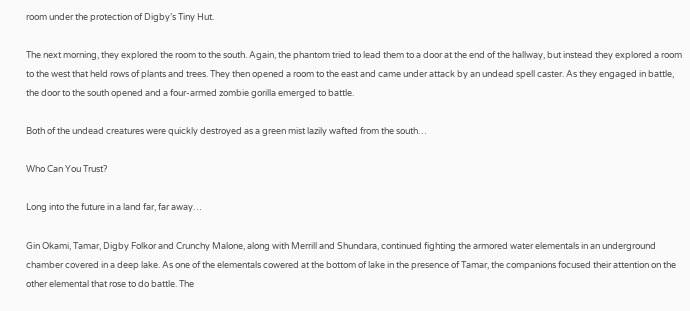room under the protection of Digby’s Tiny Hut.

The next morning, they explored the room to the south. Again, the phantom tried to lead them to a door at the end of the hallway, but instead they explored a room to the west that held rows of plants and trees. They then opened a room to the east and came under attack by an undead spell caster. As they engaged in battle, the door to the south opened and a four-armed zombie gorilla emerged to battle.

Both of the undead creatures were quickly destroyed as a green mist lazily wafted from the south…

Who Can You Trust?

Long into the future in a land far, far away…

Gin Okami, Tamar, Digby Folkor and Crunchy Malone, along with Merrill and Shundara, continued fighting the armored water elementals in an underground chamber covered in a deep lake. As one of the elementals cowered at the bottom of lake in the presence of Tamar, the companions focused their attention on the other elemental that rose to do battle. The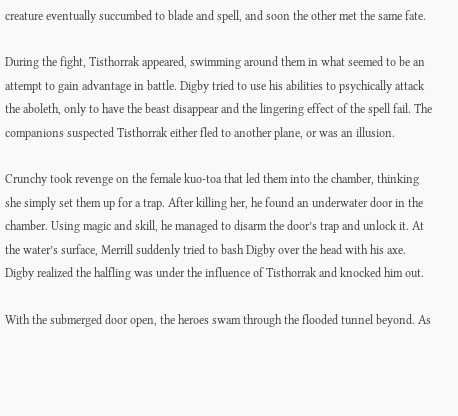creature eventually succumbed to blade and spell, and soon the other met the same fate.

During the fight, Tisthorrak appeared, swimming around them in what seemed to be an attempt to gain advantage in battle. Digby tried to use his abilities to psychically attack the aboleth, only to have the beast disappear and the lingering effect of the spell fail. The companions suspected Tisthorrak either fled to another plane, or was an illusion.

Crunchy took revenge on the female kuo-toa that led them into the chamber, thinking she simply set them up for a trap. After killing her, he found an underwater door in the chamber. Using magic and skill, he managed to disarm the door’s trap and unlock it. At the water’s surface, Merrill suddenly tried to bash Digby over the head with his axe. Digby realized the halfling was under the influence of Tisthorrak and knocked him out.

With the submerged door open, the heroes swam through the flooded tunnel beyond. As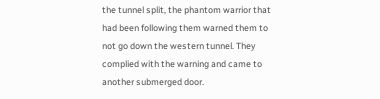the tunnel split, the phantom warrior that had been following them warned them to not go down the western tunnel. They complied with the warning and came to another submerged door.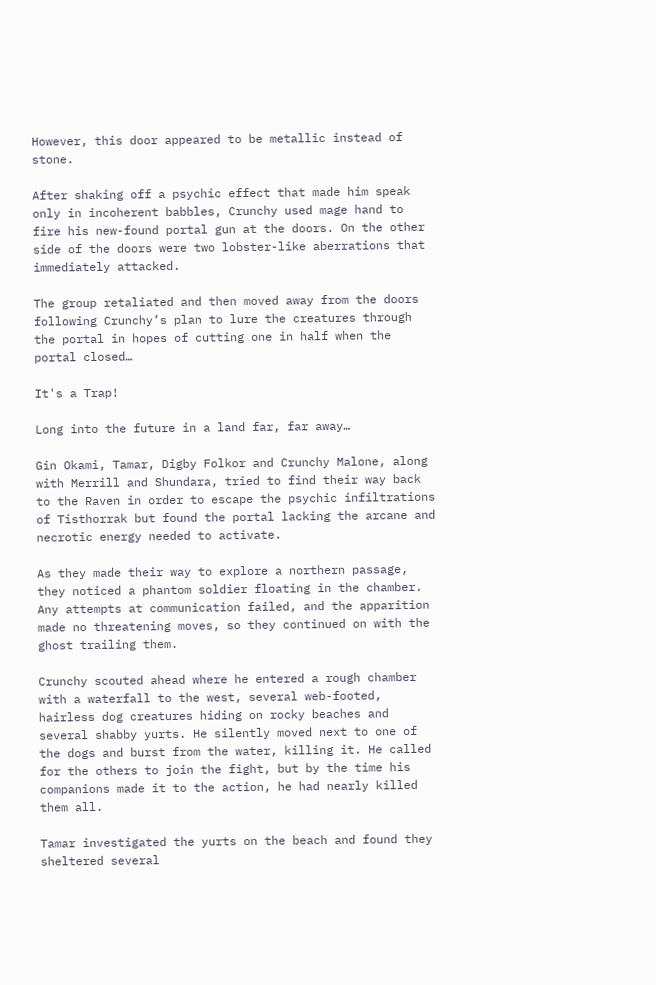However, this door appeared to be metallic instead of stone.

After shaking off a psychic effect that made him speak only in incoherent babbles, Crunchy used mage hand to fire his new-found portal gun at the doors. On the other side of the doors were two lobster-like aberrations that immediately attacked.

The group retaliated and then moved away from the doors following Crunchy’s plan to lure the creatures through the portal in hopes of cutting one in half when the portal closed…

It's a Trap!

Long into the future in a land far, far away…

Gin Okami, Tamar, Digby Folkor and Crunchy Malone, along with Merrill and Shundara, tried to find their way back to the Raven in order to escape the psychic infiltrations of Tisthorrak but found the portal lacking the arcane and necrotic energy needed to activate.

As they made their way to explore a northern passage, they noticed a phantom soldier floating in the chamber. Any attempts at communication failed, and the apparition made no threatening moves, so they continued on with the ghost trailing them.

Crunchy scouted ahead where he entered a rough chamber with a waterfall to the west, several web-footed, hairless dog creatures hiding on rocky beaches and several shabby yurts. He silently moved next to one of the dogs and burst from the water, killing it. He called for the others to join the fight, but by the time his companions made it to the action, he had nearly killed them all.

Tamar investigated the yurts on the beach and found they sheltered several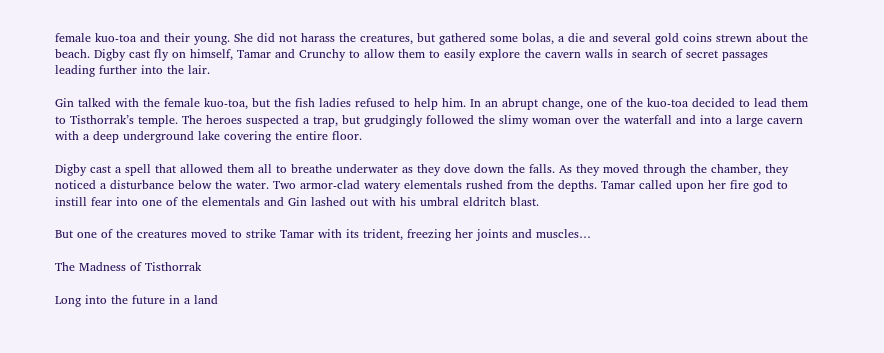female kuo-toa and their young. She did not harass the creatures, but gathered some bolas, a die and several gold coins strewn about the beach. Digby cast fly on himself, Tamar and Crunchy to allow them to easily explore the cavern walls in search of secret passages leading further into the lair.

Gin talked with the female kuo-toa, but the fish ladies refused to help him. In an abrupt change, one of the kuo-toa decided to lead them to Tisthorrak’s temple. The heroes suspected a trap, but grudgingly followed the slimy woman over the waterfall and into a large cavern with a deep underground lake covering the entire floor.

Digby cast a spell that allowed them all to breathe underwater as they dove down the falls. As they moved through the chamber, they noticed a disturbance below the water. Two armor-clad watery elementals rushed from the depths. Tamar called upon her fire god to instill fear into one of the elementals and Gin lashed out with his umbral eldritch blast.

But one of the creatures moved to strike Tamar with its trident, freezing her joints and muscles…

The Madness of Tisthorrak

Long into the future in a land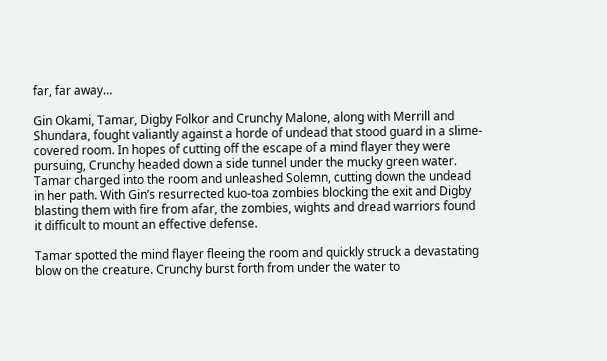far, far away…

Gin Okami, Tamar, Digby Folkor and Crunchy Malone, along with Merrill and Shundara, fought valiantly against a horde of undead that stood guard in a slime-covered room. In hopes of cutting off the escape of a mind flayer they were pursuing, Crunchy headed down a side tunnel under the mucky green water. Tamar charged into the room and unleashed Solemn, cutting down the undead in her path. With Gin’s resurrected kuo-toa zombies blocking the exit and Digby blasting them with fire from afar, the zombies, wights and dread warriors found it difficult to mount an effective defense.

Tamar spotted the mind flayer fleeing the room and quickly struck a devastating blow on the creature. Crunchy burst forth from under the water to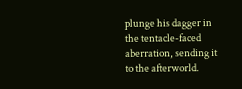plunge his dagger in the tentacle-faced aberration, sending it to the afterworld.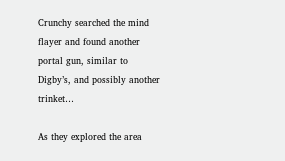Crunchy searched the mind flayer and found another portal gun, similar to Digby’s, and possibly another trinket…

As they explored the area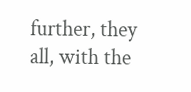further, they all, with the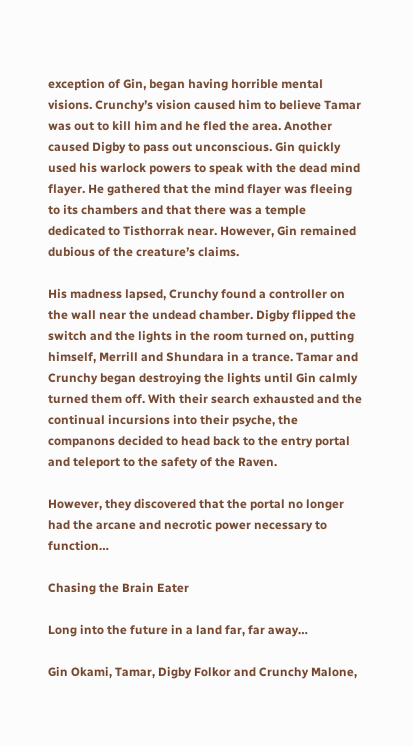exception of Gin, began having horrible mental visions. Crunchy’s vision caused him to believe Tamar was out to kill him and he fled the area. Another caused Digby to pass out unconscious. Gin quickly used his warlock powers to speak with the dead mind flayer. He gathered that the mind flayer was fleeing to its chambers and that there was a temple dedicated to Tisthorrak near. However, Gin remained dubious of the creature’s claims.

His madness lapsed, Crunchy found a controller on the wall near the undead chamber. Digby flipped the switch and the lights in the room turned on, putting himself, Merrill and Shundara in a trance. Tamar and Crunchy began destroying the lights until Gin calmly turned them off. With their search exhausted and the continual incursions into their psyche, the companons decided to head back to the entry portal and teleport to the safety of the Raven.

However, they discovered that the portal no longer had the arcane and necrotic power necessary to function…

Chasing the Brain Eater

Long into the future in a land far, far away…

Gin Okami, Tamar, Digby Folkor and Crunchy Malone,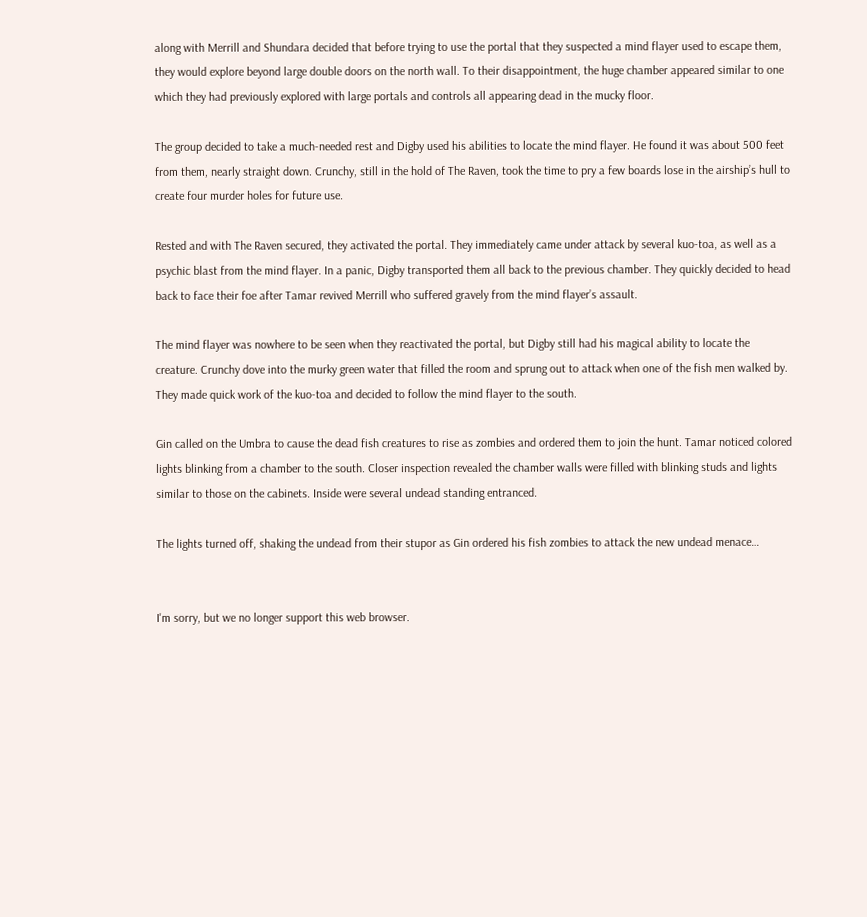along with Merrill and Shundara decided that before trying to use the portal that they suspected a mind flayer used to escape them, they would explore beyond large double doors on the north wall. To their disappointment, the huge chamber appeared similar to one which they had previously explored with large portals and controls all appearing dead in the mucky floor.

The group decided to take a much-needed rest and Digby used his abilities to locate the mind flayer. He found it was about 500 feet from them, nearly straight down. Crunchy, still in the hold of The Raven, took the time to pry a few boards lose in the airship’s hull to create four murder holes for future use.

Rested and with The Raven secured, they activated the portal. They immediately came under attack by several kuo-toa, as well as a psychic blast from the mind flayer. In a panic, Digby transported them all back to the previous chamber. They quickly decided to head back to face their foe after Tamar revived Merrill who suffered gravely from the mind flayer’s assault.

The mind flayer was nowhere to be seen when they reactivated the portal, but Digby still had his magical ability to locate the creature. Crunchy dove into the murky green water that filled the room and sprung out to attack when one of the fish men walked by. They made quick work of the kuo-toa and decided to follow the mind flayer to the south.

Gin called on the Umbra to cause the dead fish creatures to rise as zombies and ordered them to join the hunt. Tamar noticed colored lights blinking from a chamber to the south. Closer inspection revealed the chamber walls were filled with blinking studs and lights similar to those on the cabinets. Inside were several undead standing entranced.

The lights turned off, shaking the undead from their stupor as Gin ordered his fish zombies to attack the new undead menace…


I'm sorry, but we no longer support this web browser.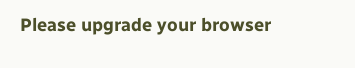Please upgrade your browser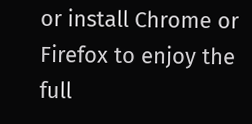or install Chrome or Firefox to enjoy the full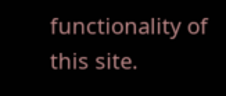functionality of this site.